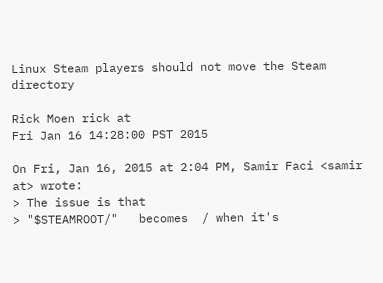Linux Steam players should not move the Steam directory

Rick Moen rick at
Fri Jan 16 14:28:00 PST 2015

On Fri, Jan 16, 2015 at 2:04 PM, Samir Faci <samir at> wrote:
> The issue is that
> "$STEAMROOT/"   becomes  / when it's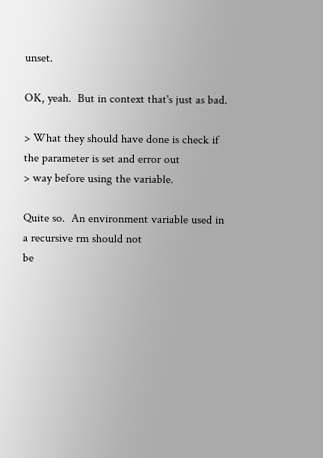unset.

OK, yeah.  But in context that's just as bad.

> What they should have done is check if the parameter is set and error out
> way before using the variable.

Quite so.  An environment variable used in a recursive rm should not
be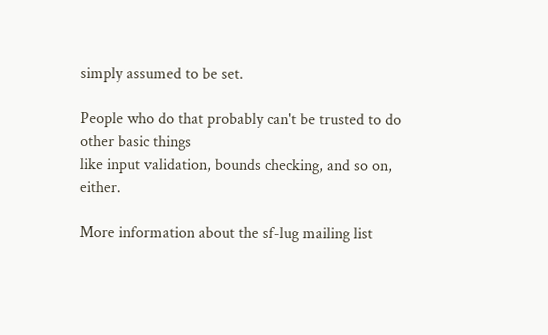simply assumed to be set.

People who do that probably can't be trusted to do other basic things
like input validation, bounds checking, and so on, either.

More information about the sf-lug mailing list